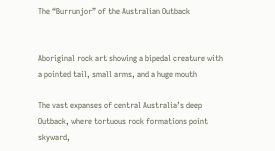The “Burrunjor” of the Australian Outback


Aboriginal rock art showing a bipedal creature with a pointed tail, small arms, and a huge mouth

The vast expanses of central Australia’s deep Outback, where tortuous rock formations point skyward,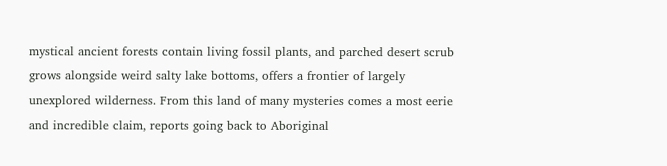mystical ancient forests contain living fossil plants, and parched desert scrub grows alongside weird salty lake bottoms, offers a frontier of largely unexplored wilderness. From this land of many mysteries comes a most eerie and incredible claim, reports going back to Aboriginal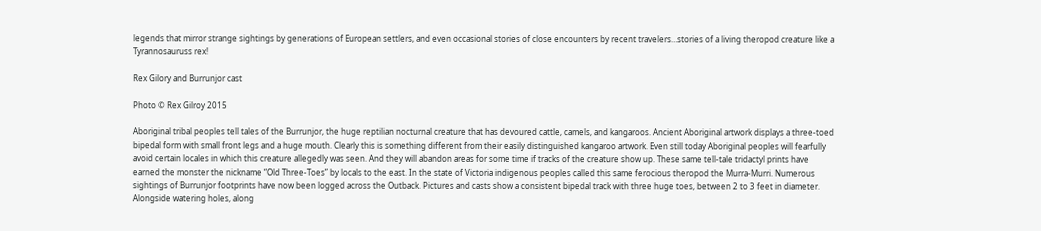legends that mirror strange sightings by generations of European settlers, and even occasional stories of close encounters by recent travelers…stories of a living theropod creature like a Tyrannosauruss rex!

Rex Gilory and Burrunjor cast

Photo © Rex Gilroy 2015

Aboriginal tribal peoples tell tales of the Burrunjor, the huge reptilian nocturnal creature that has devoured cattle, camels, and kangaroos. Ancient Aboriginal artwork displays a three-toed bipedal form with small front legs and a huge mouth. Clearly this is something different from their easily distinguished kangaroo artwork. Even still today Aboriginal peoples will fearfully avoid certain locales in which this creature allegedly was seen. And they will abandon areas for some time if tracks of the creature show up. These same tell-tale tridactyl prints have earned the monster the nickname “Old Three-Toes” by locals to the east. In the state of Victoria indigenous peoples called this same ferocious theropod the Murra-Murri. Numerous sightings of Burrunjor footprints have now been logged across the Outback. Pictures and casts show a consistent bipedal track with three huge toes, between 2 to 3 feet in diameter. Alongside watering holes, along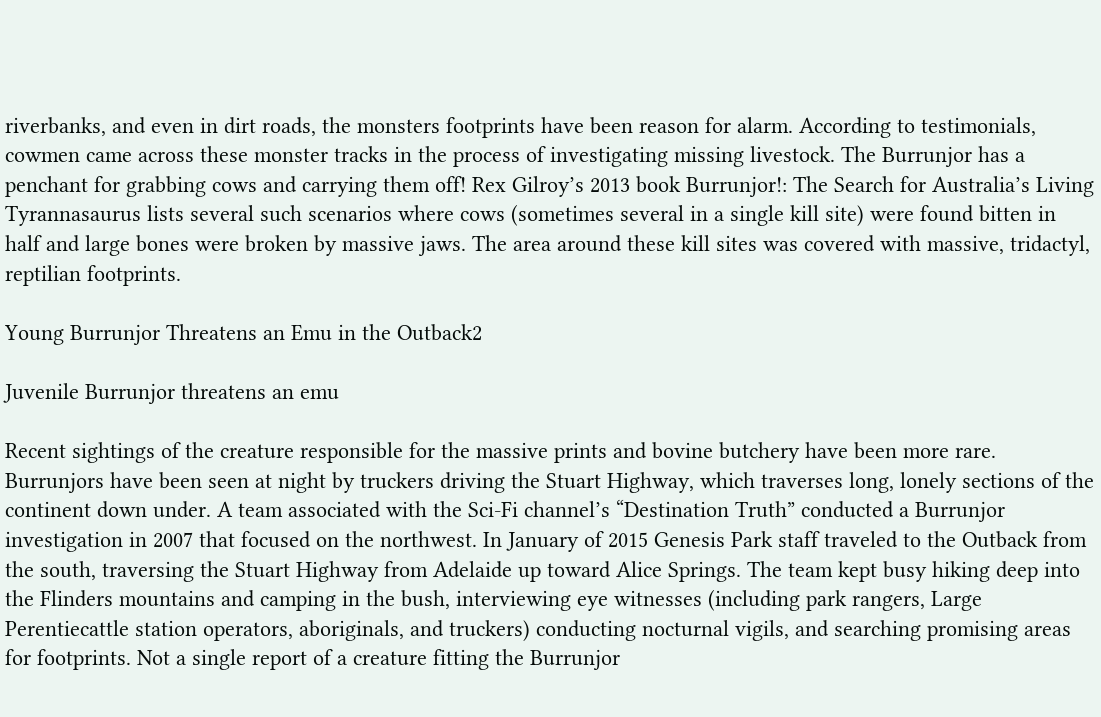riverbanks, and even in dirt roads, the monsters footprints have been reason for alarm. According to testimonials, cowmen came across these monster tracks in the process of investigating missing livestock. The Burrunjor has a penchant for grabbing cows and carrying them off! Rex Gilroy’s 2013 book Burrunjor!: The Search for Australia’s Living Tyrannasaurus lists several such scenarios where cows (sometimes several in a single kill site) were found bitten in half and large bones were broken by massive jaws. The area around these kill sites was covered with massive, tridactyl, reptilian footprints.

Young Burrunjor Threatens an Emu in the Outback2

Juvenile Burrunjor threatens an emu

Recent sightings of the creature responsible for the massive prints and bovine butchery have been more rare. Burrunjors have been seen at night by truckers driving the Stuart Highway, which traverses long, lonely sections of the continent down under. A team associated with the Sci-Fi channel’s “Destination Truth” conducted a Burrunjor investigation in 2007 that focused on the northwest. In January of 2015 Genesis Park staff traveled to the Outback from the south, traversing the Stuart Highway from Adelaide up toward Alice Springs. The team kept busy hiking deep into the Flinders mountains and camping in the bush, interviewing eye witnesses (including park rangers, Large Perentiecattle station operators, aboriginals, and truckers) conducting nocturnal vigils, and searching promising areas for footprints. Not a single report of a creature fitting the Burrunjor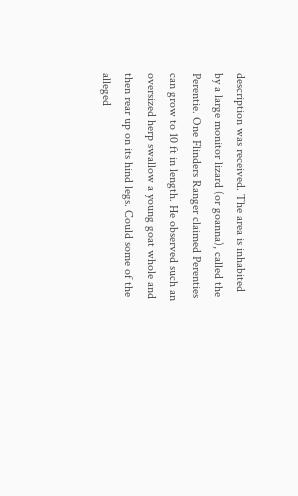description was received. The area is inhabited by a large monitor lizard (or goanna), called the Perentie. One Flinders Ranger claimed Perenties can grow to 10 ft in length. He observed such an oversized herp swallow a young goat whole and then rear up on its hind legs. Could some of the alleged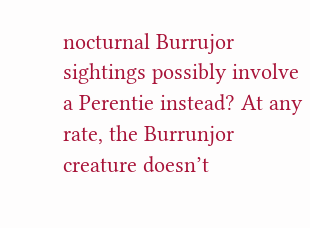nocturnal Burrujor sightings possibly involve a Perentie instead? At any rate, the Burrunjor creature doesn’t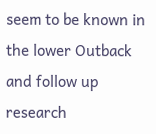seem to be known in the lower Outback and follow up research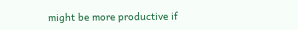might be more productive if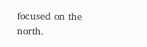focused on the north.